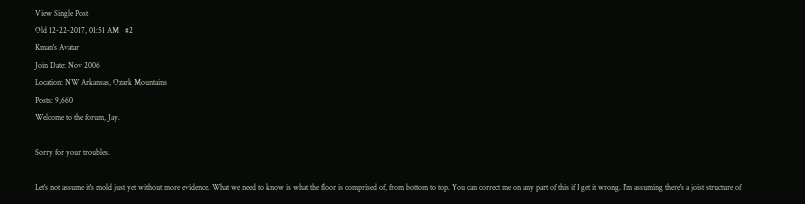View Single Post
Old 12-22-2017, 01:51 AM   #2
Kman's Avatar
Join Date: Nov 2006
Location: NW Arkansas, Ozark Mountains
Posts: 9,660
Welcome to the forum, Jay.

Sorry for your troubles.

Let's not assume it's mold just yet without more evidence. What we need to know is what the floor is comprised of, from bottom to top. You can correct me on any part of this if I get it wrong. I'm assuming there's a joist structure of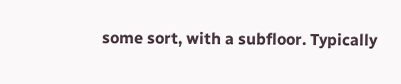some sort, with a subfloor. Typically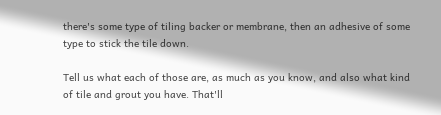there's some type of tiling backer or membrane, then an adhesive of some type to stick the tile down.

Tell us what each of those are, as much as you know, and also what kind of tile and grout you have. That'll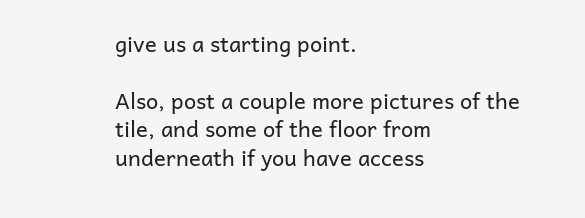give us a starting point.

Also, post a couple more pictures of the tile, and some of the floor from underneath if you have access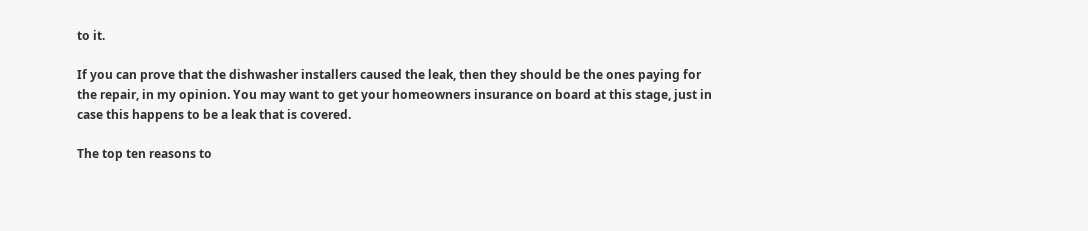to it.

If you can prove that the dishwasher installers caused the leak, then they should be the ones paying for the repair, in my opinion. You may want to get your homeowners insurance on board at this stage, just in case this happens to be a leak that is covered.

The top ten reasons to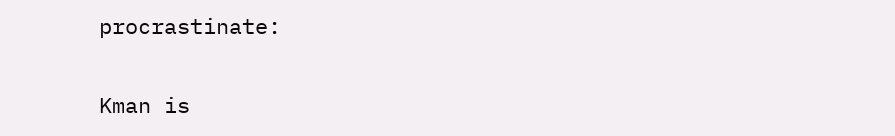procrastinate:

Kman is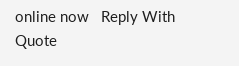online now   Reply With Quote